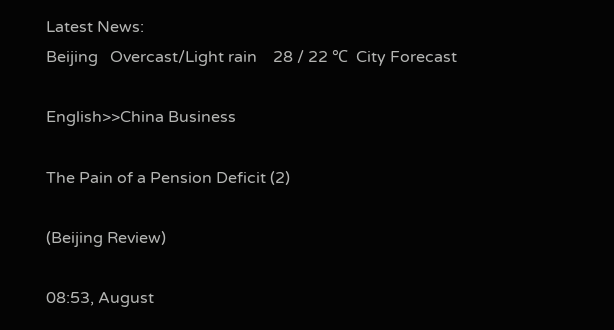Latest News:
Beijing   Overcast/Light rain    28 / 22 ℃  City Forecast

English>>China Business

The Pain of a Pension Deficit (2)

(Beijing Review)

08:53, August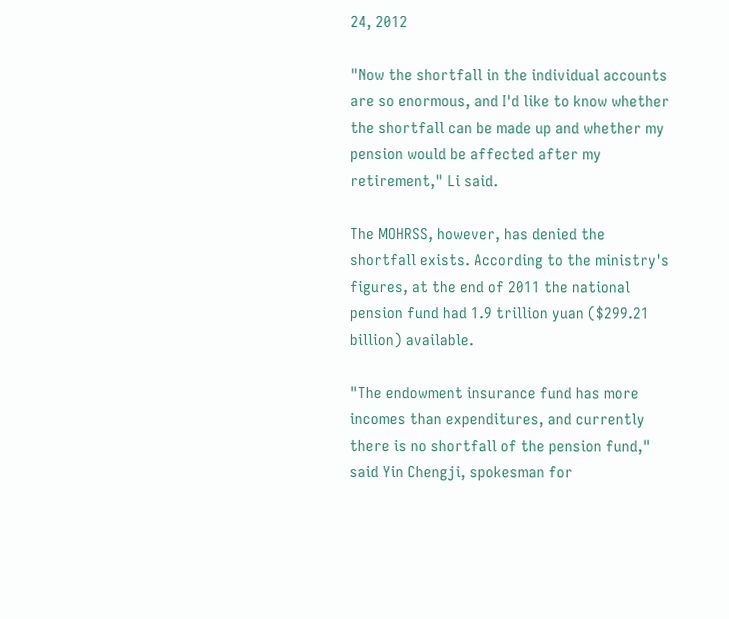24, 2012

"Now the shortfall in the individual accounts are so enormous, and I'd like to know whether the shortfall can be made up and whether my pension would be affected after my retirement," Li said.

The MOHRSS, however, has denied the shortfall exists. According to the ministry's figures, at the end of 2011 the national pension fund had 1.9 trillion yuan ($299.21 billion) available.

"The endowment insurance fund has more incomes than expenditures, and currently there is no shortfall of the pension fund," said Yin Chengji, spokesman for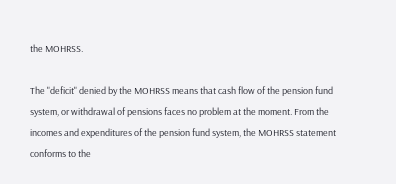the MOHRSS.

The "deficit" denied by the MOHRSS means that cash flow of the pension fund system, or withdrawal of pensions faces no problem at the moment. From the incomes and expenditures of the pension fund system, the MOHRSS statement conforms to the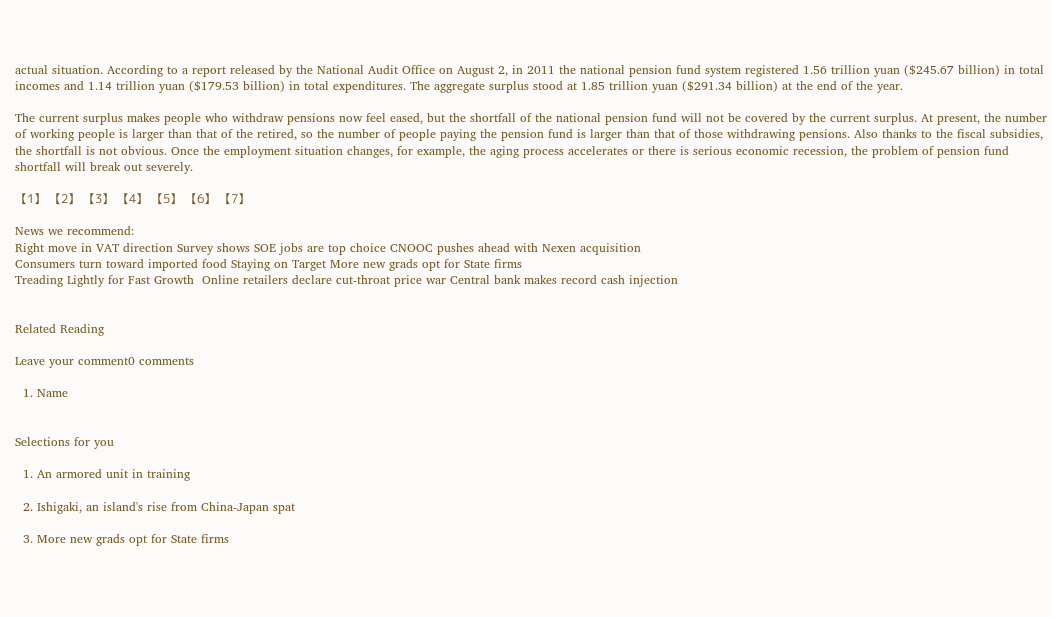actual situation. According to a report released by the National Audit Office on August 2, in 2011 the national pension fund system registered 1.56 trillion yuan ($245.67 billion) in total incomes and 1.14 trillion yuan ($179.53 billion) in total expenditures. The aggregate surplus stood at 1.85 trillion yuan ($291.34 billion) at the end of the year.

The current surplus makes people who withdraw pensions now feel eased, but the shortfall of the national pension fund will not be covered by the current surplus. At present, the number of working people is larger than that of the retired, so the number of people paying the pension fund is larger than that of those withdrawing pensions. Also thanks to the fiscal subsidies, the shortfall is not obvious. Once the employment situation changes, for example, the aging process accelerates or there is serious economic recession, the problem of pension fund shortfall will break out severely.

【1】 【2】 【3】 【4】 【5】 【6】 【7】

News we recommend:
Right move in VAT direction Survey shows SOE jobs are top choice CNOOC pushes ahead with Nexen acquisition
Consumers turn toward imported food Staying on Target More new grads opt for State firms
Treading Lightly for Fast Growth  Online retailers declare cut-throat price war Central bank makes record cash injection


Related Reading

Leave your comment0 comments

  1. Name


Selections for you

  1. An armored unit in training

  2. Ishigaki, an island's rise from China-Japan spat

  3. More new grads opt for State firms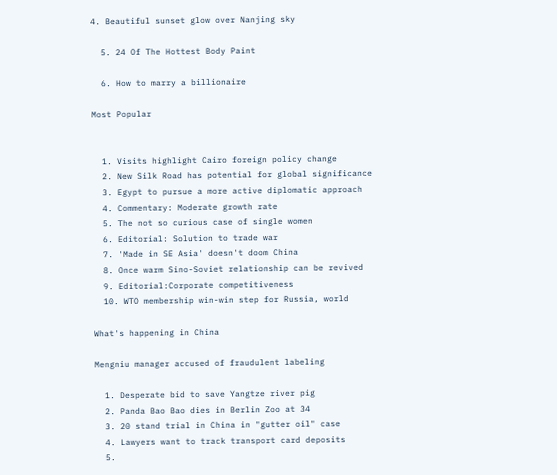4. Beautiful sunset glow over Nanjing sky

  5. 24 Of The Hottest Body Paint

  6. How to marry a billionaire

Most Popular


  1. Visits highlight Cairo foreign policy change
  2. New Silk Road has potential for global significance
  3. Egypt to pursue a more active diplomatic approach
  4. Commentary: Moderate growth rate
  5. The not so curious case of single women
  6. Editorial: Solution to trade war
  7. 'Made in SE Asia' doesn't doom China
  8. Once warm Sino-Soviet relationship can be revived
  9. Editorial:Corporate competitiveness
  10. WTO membership win-win step for Russia, world

What's happening in China

Mengniu manager accused of fraudulent labeling

  1. Desperate bid to save Yangtze river pig
  2. Panda Bao Bao dies in Berlin Zoo at 34
  3. 20 stand trial in China in "gutter oil" case
  4. Lawyers want to track transport card deposits
  5.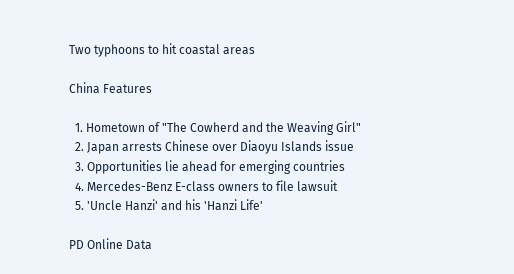Two typhoons to hit coastal areas

China Features

  1. Hometown of "The Cowherd and the Weaving Girl"
  2. Japan arrests Chinese over Diaoyu Islands issue
  3. Opportunities lie ahead for emerging countries
  4. Mercedes-Benz E-class owners to file lawsuit
  5. 'Uncle Hanzi' and his 'Hanzi Life'

PD Online Data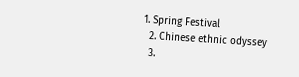1. Spring Festival
  2. Chinese ethnic odyssey
  3.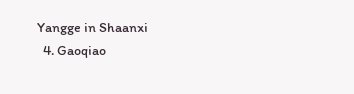Yangge in Shaanxi
  4. Gaoqiao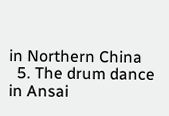in Northern China
  5. The drum dance in Ansai